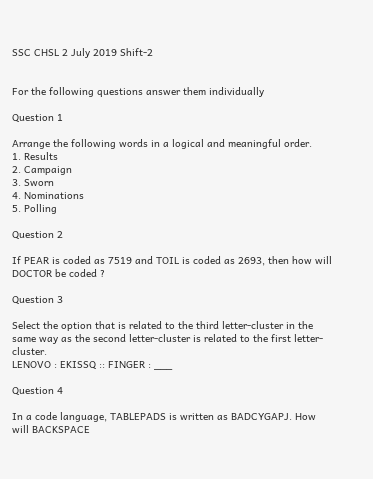SSC CHSL 2 July 2019 Shift-2


For the following questions answer them individually

Question 1

Arrange the following words in a logical and meaningful order.
1. Results
2. Campaign
3. Sworn
4. Nominations
5. Polling

Question 2

If PEAR is coded as 7519 and TOIL is coded as 2693, then how will DOCTOR be coded ?

Question 3

Select the option that is related to the third letter-cluster in the same way as the second letter-cluster is related to the first letter-cluster.
LENOVO : EKISSQ :: FINGER : ___

Question 4

In a code language, TABLEPADS is written as BADCYGAPJ. How will BACKSPACE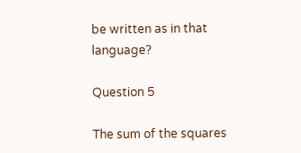be written as in that language?

Question 5

The sum of the squares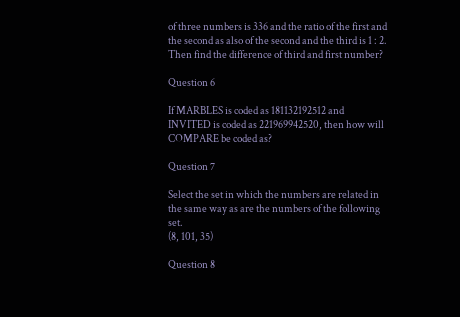of three numbers is 336 and the ratio of the first and the second as also of the second and the third is 1 : 2. Then find the difference of third and first number?

Question 6

If MARBLES is coded as 181132192512 and INVITED is coded as 221969942520, then how will COMPARE be coded as?

Question 7

Select the set in which the numbers are related in the same way as are the numbers of the following set.
(8, 101, 35)

Question 8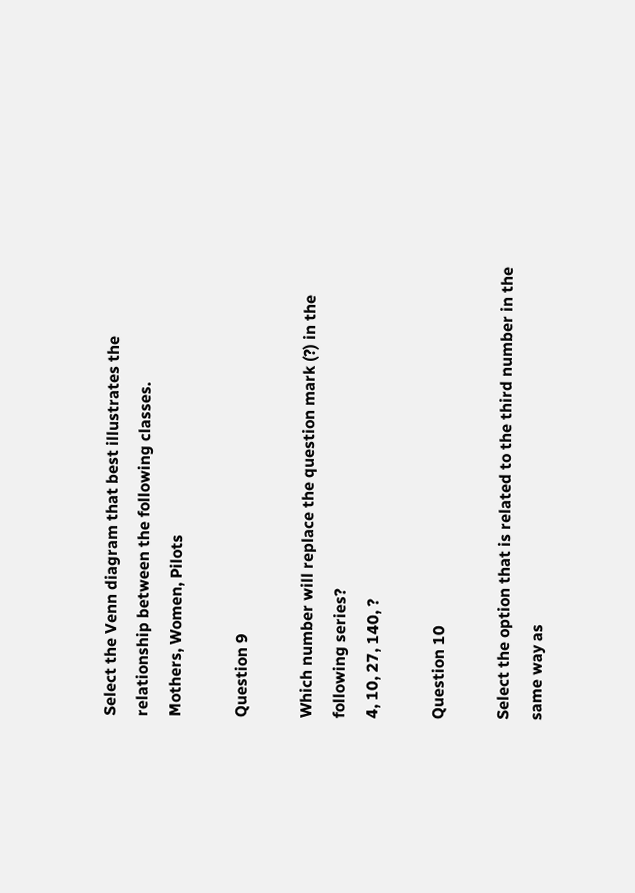Select the Venn diagram that best illustrates the relationship between the following classes.
Mothers, Women, Pilots

Question 9

Which number will replace the question mark (?) in the following series?
4, 10, 27, 140, ?

Question 10

Select the option that is related to the third number in the same way as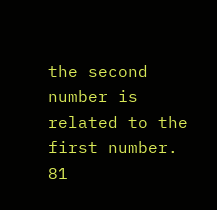the second number is related to the first number.
81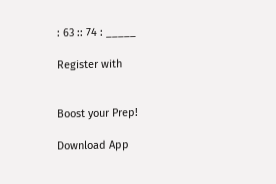: 63 :: 74 : _____

Register with


Boost your Prep!

Download App